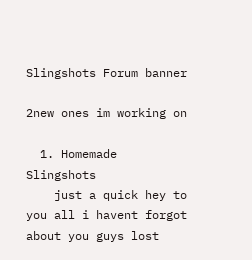Slingshots Forum banner

2new ones im working on

  1. Homemade Slingshots
    just a quick hey to you all i havent forgot about you guys lost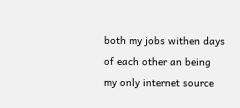both my jobs withen days of each other an being my only internet source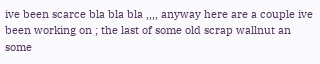ive been scarce bla bla bla ,,,, anyway here are a couple ive been working on ; the last of some old scrap wallnut an some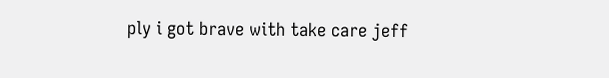ply i got brave with take care jeff